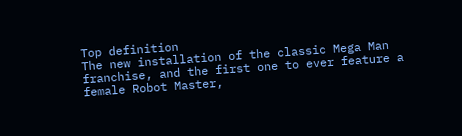Top definition
The new installation of the classic Mega Man franchise, and the first one to ever feature a female Robot Master,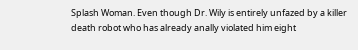Splash Woman. Even though Dr. Wily is entirely unfazed by a killer death robot who has already anally violated him eight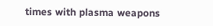times with plasma weapons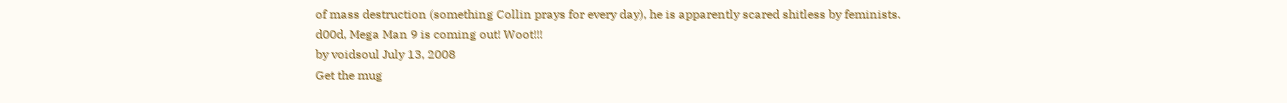of mass destruction (something Collin prays for every day), he is apparently scared shitless by feminists.
d00d, Mega Man 9 is coming out! Woot!!!
by voidsoul July 13, 2008
Get the mug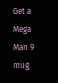Get a Mega Man 9 mug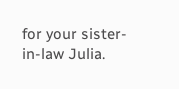for your sister-in-law Julia.